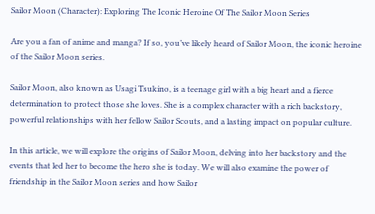Sailor Moon (Character): Exploring The Iconic Heroine Of The Sailor Moon Series

Are you a fan of anime and manga? If so, you’ve likely heard of Sailor Moon, the iconic heroine of the Sailor Moon series.

Sailor Moon, also known as Usagi Tsukino, is a teenage girl with a big heart and a fierce determination to protect those she loves. She is a complex character with a rich backstory, powerful relationships with her fellow Sailor Scouts, and a lasting impact on popular culture.

In this article, we will explore the origins of Sailor Moon, delving into her backstory and the events that led her to become the hero she is today. We will also examine the power of friendship in the Sailor Moon series and how Sailor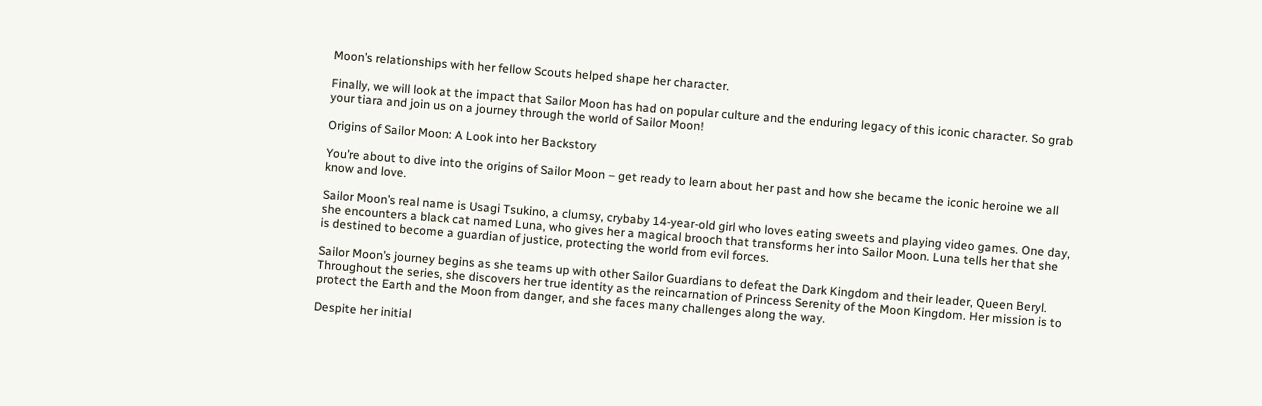Moon’s relationships with her fellow Scouts helped shape her character.

Finally, we will look at the impact that Sailor Moon has had on popular culture and the enduring legacy of this iconic character. So grab your tiara and join us on a journey through the world of Sailor Moon!

Origins of Sailor Moon: A Look into her Backstory

You’re about to dive into the origins of Sailor Moon – get ready to learn about her past and how she became the iconic heroine we all know and love.

Sailor Moon’s real name is Usagi Tsukino, a clumsy, crybaby 14-year-old girl who loves eating sweets and playing video games. One day, she encounters a black cat named Luna, who gives her a magical brooch that transforms her into Sailor Moon. Luna tells her that she is destined to become a guardian of justice, protecting the world from evil forces.

Sailor Moon’s journey begins as she teams up with other Sailor Guardians to defeat the Dark Kingdom and their leader, Queen Beryl. Throughout the series, she discovers her true identity as the reincarnation of Princess Serenity of the Moon Kingdom. Her mission is to protect the Earth and the Moon from danger, and she faces many challenges along the way.

Despite her initial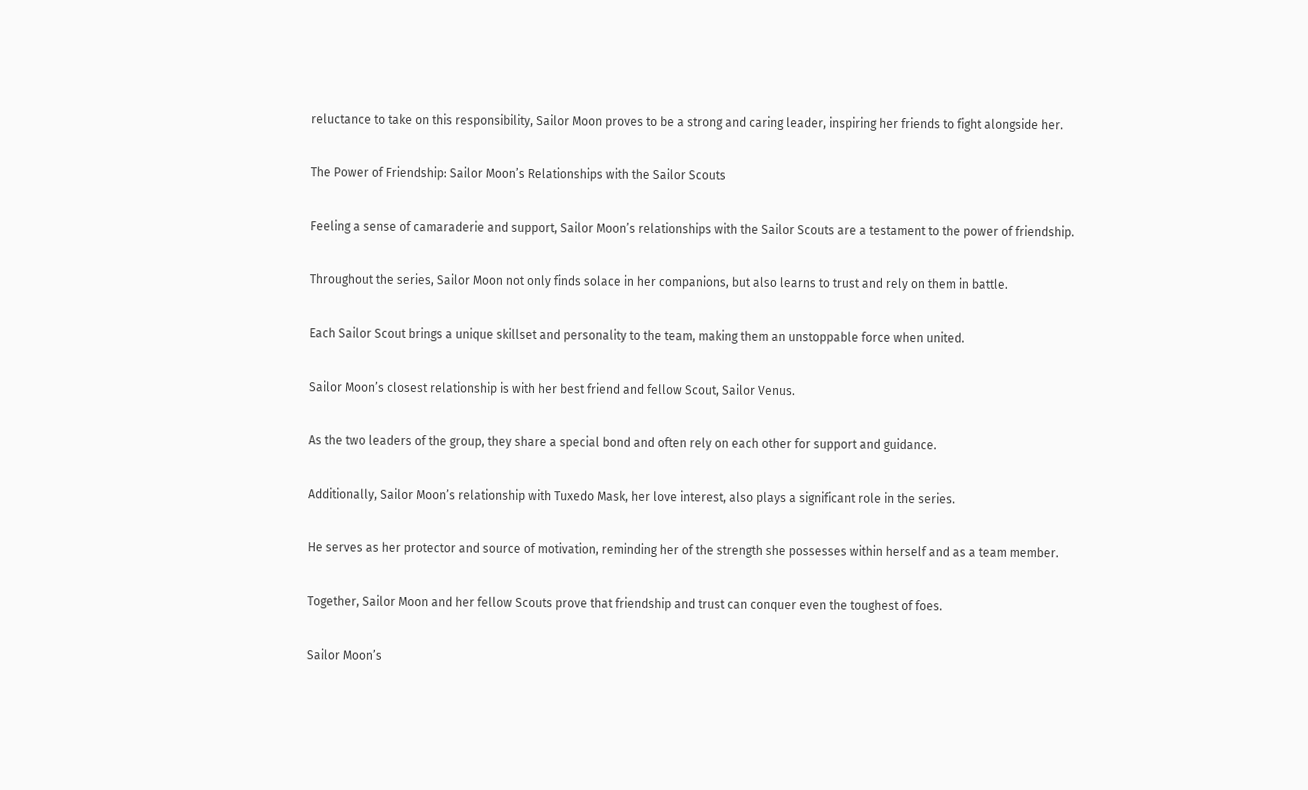reluctance to take on this responsibility, Sailor Moon proves to be a strong and caring leader, inspiring her friends to fight alongside her.

The Power of Friendship: Sailor Moon’s Relationships with the Sailor Scouts

Feeling a sense of camaraderie and support, Sailor Moon’s relationships with the Sailor Scouts are a testament to the power of friendship.

Throughout the series, Sailor Moon not only finds solace in her companions, but also learns to trust and rely on them in battle.

Each Sailor Scout brings a unique skillset and personality to the team, making them an unstoppable force when united.

Sailor Moon’s closest relationship is with her best friend and fellow Scout, Sailor Venus.

As the two leaders of the group, they share a special bond and often rely on each other for support and guidance.

Additionally, Sailor Moon’s relationship with Tuxedo Mask, her love interest, also plays a significant role in the series.

He serves as her protector and source of motivation, reminding her of the strength she possesses within herself and as a team member.

Together, Sailor Moon and her fellow Scouts prove that friendship and trust can conquer even the toughest of foes.

Sailor Moon’s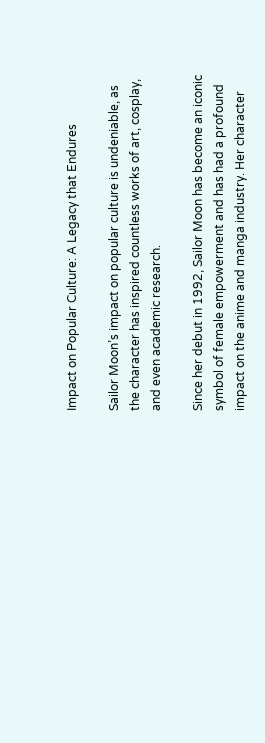Impact on Popular Culture: A Legacy that Endures

Sailor Moon’s impact on popular culture is undeniable, as the character has inspired countless works of art, cosplay, and even academic research.

Since her debut in 1992, Sailor Moon has become an iconic symbol of female empowerment and has had a profound impact on the anime and manga industry. Her character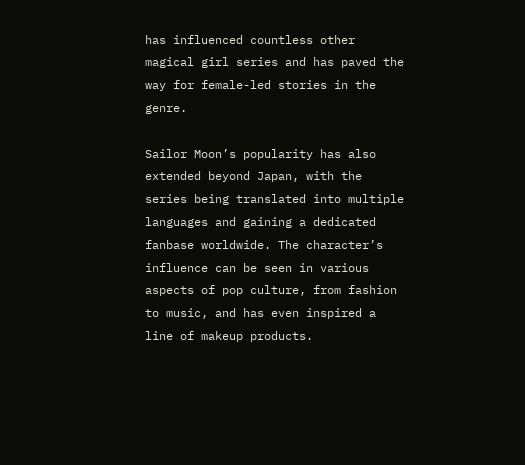has influenced countless other magical girl series and has paved the way for female-led stories in the genre.

Sailor Moon’s popularity has also extended beyond Japan, with the series being translated into multiple languages and gaining a dedicated fanbase worldwide. The character’s influence can be seen in various aspects of pop culture, from fashion to music, and has even inspired a line of makeup products.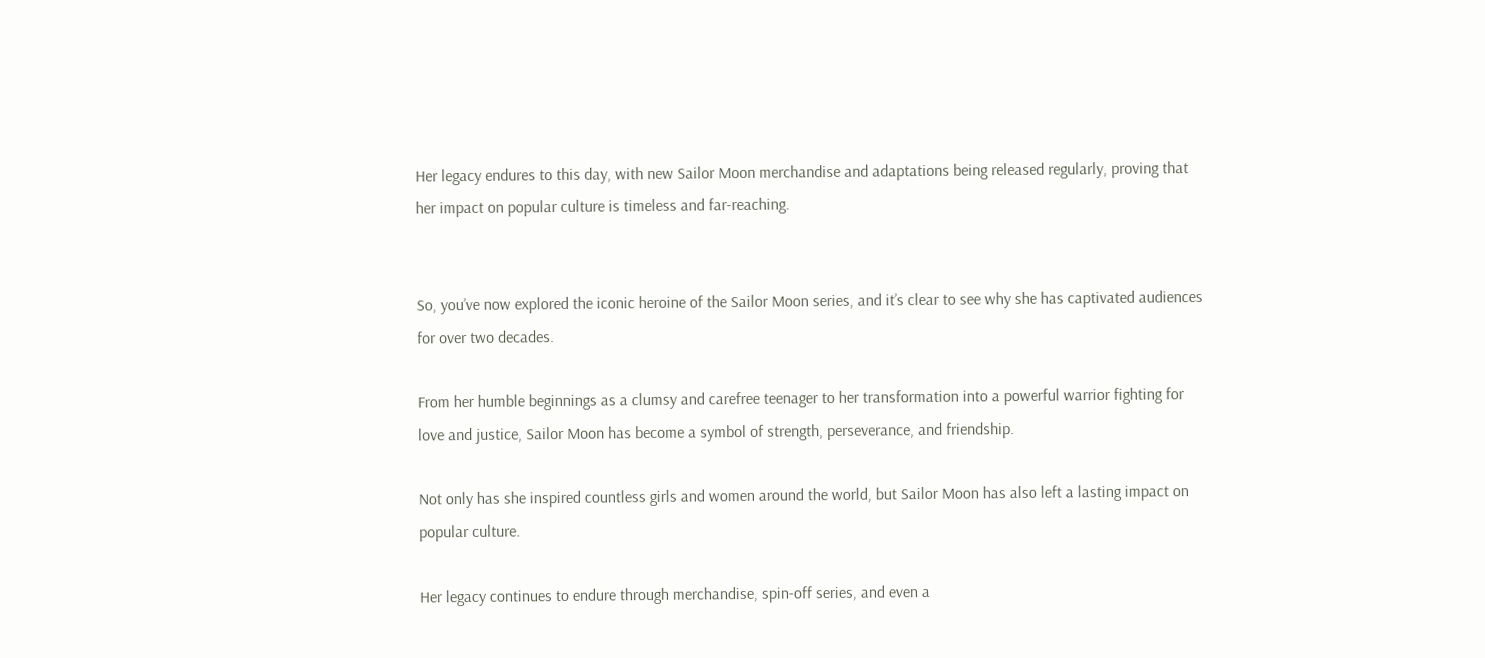Her legacy endures to this day, with new Sailor Moon merchandise and adaptations being released regularly, proving that her impact on popular culture is timeless and far-reaching.


So, you’ve now explored the iconic heroine of the Sailor Moon series, and it’s clear to see why she has captivated audiences for over two decades.

From her humble beginnings as a clumsy and carefree teenager to her transformation into a powerful warrior fighting for love and justice, Sailor Moon has become a symbol of strength, perseverance, and friendship.

Not only has she inspired countless girls and women around the world, but Sailor Moon has also left a lasting impact on popular culture.

Her legacy continues to endure through merchandise, spin-off series, and even a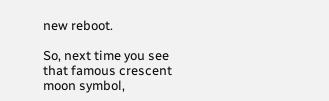new reboot.

So, next time you see that famous crescent moon symbol,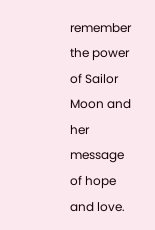remember the power of Sailor Moon and her message of hope and love.